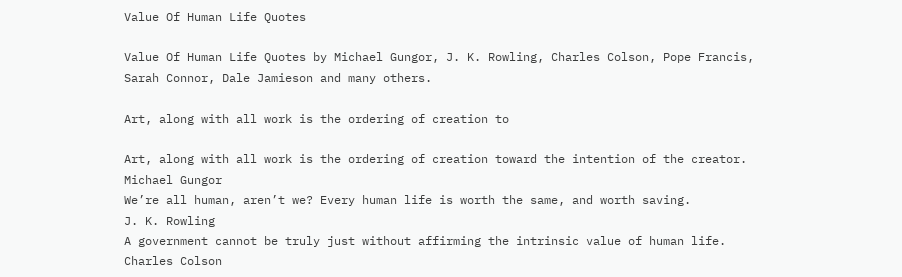Value Of Human Life Quotes

Value Of Human Life Quotes by Michael Gungor, J. K. Rowling, Charles Colson, Pope Francis, Sarah Connor, Dale Jamieson and many others.

Art, along with all work is the ordering of creation to

Art, along with all work is the ordering of creation toward the intention of the creator.
Michael Gungor
We’re all human, aren’t we? Every human life is worth the same, and worth saving.
J. K. Rowling
A government cannot be truly just without affirming the intrinsic value of human life.
Charles Colson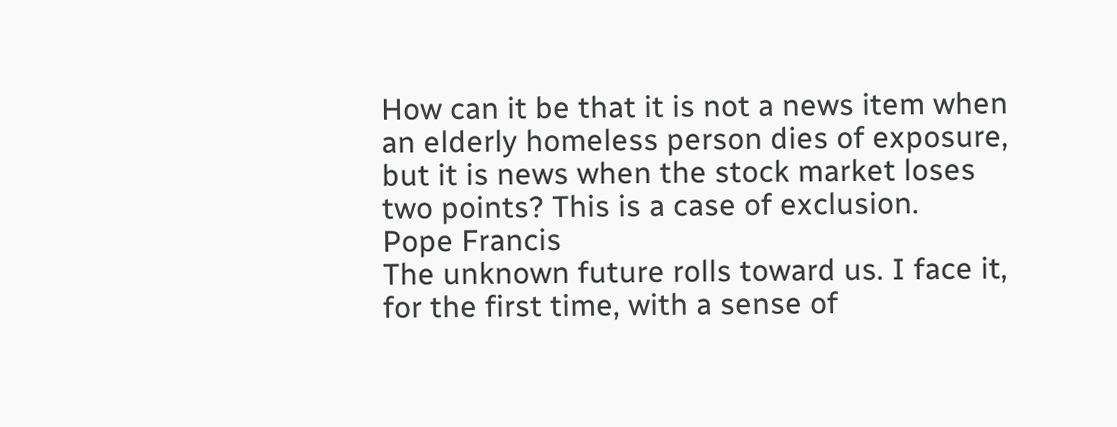How can it be that it is not a news item when an elderly homeless person dies of exposure, but it is news when the stock market loses two points? This is a case of exclusion.
Pope Francis
The unknown future rolls toward us. I face it, for the first time, with a sense of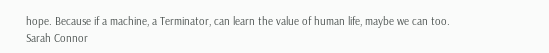hope. Because if a machine, a Terminator, can learn the value of human life, maybe we can too.
Sarah Connor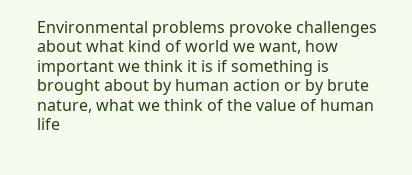Environmental problems provoke challenges about what kind of world we want, how important we think it is if something is brought about by human action or by brute nature, what we think of the value of human life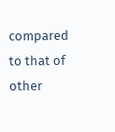compared to that of other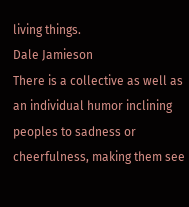living things.
Dale Jamieson
There is a collective as well as an individual humor inclining peoples to sadness or cheerfulness, making them see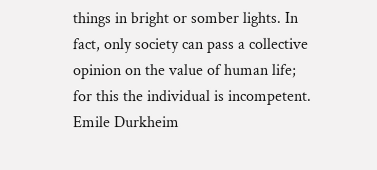things in bright or somber lights. In fact, only society can pass a collective opinion on the value of human life; for this the individual is incompetent.
Emile Durkheim